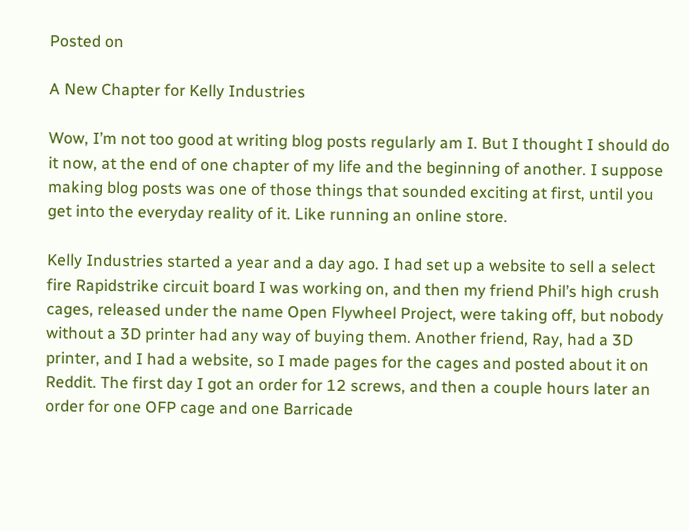Posted on

A New Chapter for Kelly Industries

Wow, I’m not too good at writing blog posts regularly am I. But I thought I should do it now, at the end of one chapter of my life and the beginning of another. I suppose making blog posts was one of those things that sounded exciting at first, until you get into the everyday reality of it. Like running an online store.

Kelly Industries started a year and a day ago. I had set up a website to sell a select fire Rapidstrike circuit board I was working on, and then my friend Phil’s high crush cages, released under the name Open Flywheel Project, were taking off, but nobody without a 3D printer had any way of buying them. Another friend, Ray, had a 3D printer, and I had a website, so I made pages for the cages and posted about it on Reddit. The first day I got an order for 12 screws, and then a couple hours later an order for one OFP cage and one Barricade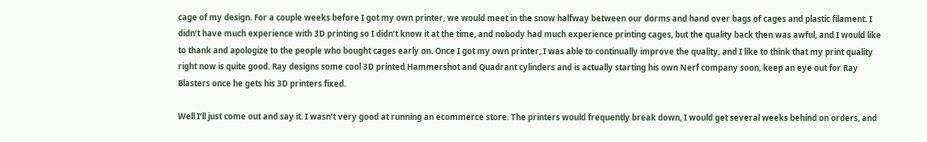cage of my design. For a couple weeks before I got my own printer, we would meet in the snow halfway between our dorms and hand over bags of cages and plastic filament. I didn’t have much experience with 3D printing so I didn’t know it at the time, and nobody had much experience printing cages, but the quality back then was awful, and I would like to thank and apologize to the people who bought cages early on. Once I got my own printer, I was able to continually improve the quality, and I like to think that my print quality right now is quite good. Ray designs some cool 3D printed Hammershot and Quadrant cylinders and is actually starting his own Nerf company soon, keep an eye out for Ray Blasters once he gets his 3D printers fixed.

Well I’ll just come out and say it. I wasn’t very good at running an ecommerce store. The printers would frequently break down, I would get several weeks behind on orders, and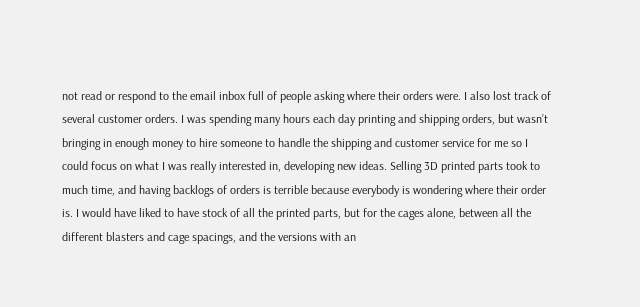not read or respond to the email inbox full of people asking where their orders were. I also lost track of several customer orders. I was spending many hours each day printing and shipping orders, but wasn’t bringing in enough money to hire someone to handle the shipping and customer service for me so I could focus on what I was really interested in, developing new ideas. Selling 3D printed parts took to much time, and having backlogs of orders is terrible because everybody is wondering where their order is. I would have liked to have stock of all the printed parts, but for the cages alone, between all the different blasters and cage spacings, and the versions with an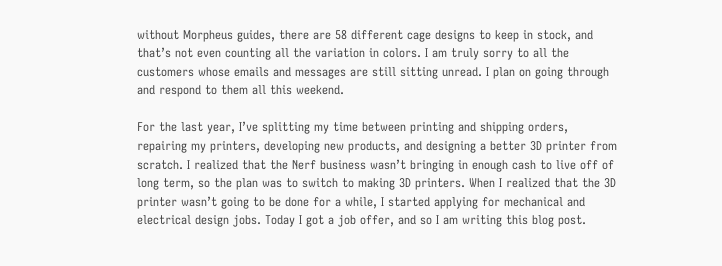without Morpheus guides, there are 58 different cage designs to keep in stock, and that’s not even counting all the variation in colors. I am truly sorry to all the customers whose emails and messages are still sitting unread. I plan on going through and respond to them all this weekend.

For the last year, I’ve splitting my time between printing and shipping orders, repairing my printers, developing new products, and designing a better 3D printer from scratch. I realized that the Nerf business wasn’t bringing in enough cash to live off of long term, so the plan was to switch to making 3D printers. When I realized that the 3D printer wasn’t going to be done for a while, I started applying for mechanical and electrical design jobs. Today I got a job offer, and so I am writing this blog post.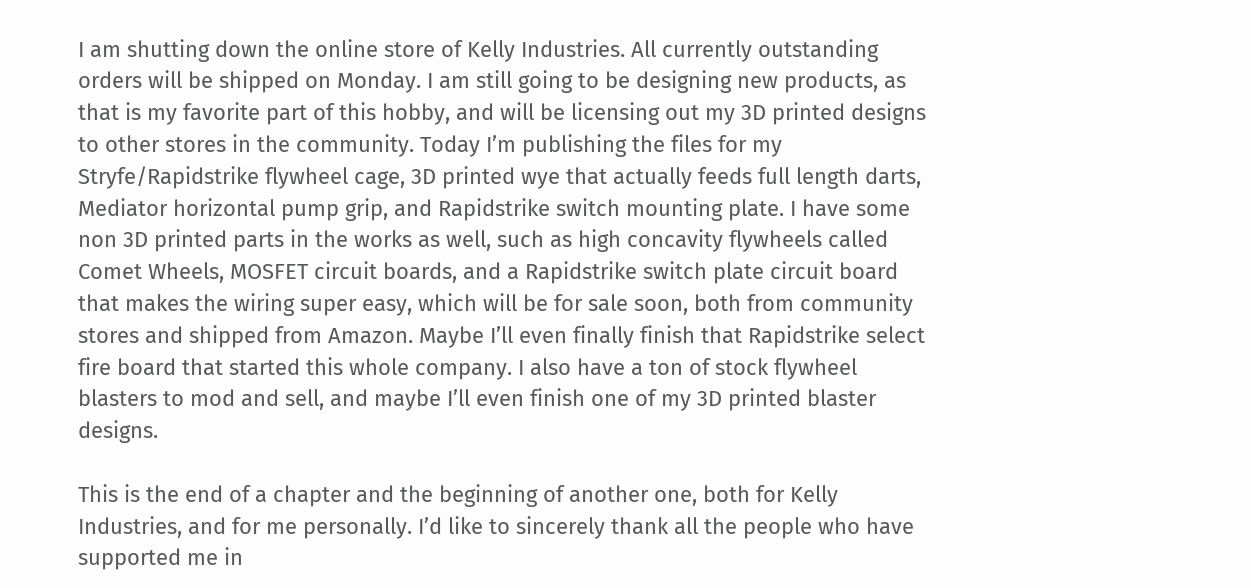I am shutting down the online store of Kelly Industries. All currently outstanding orders will be shipped on Monday. I am still going to be designing new products, as that is my favorite part of this hobby, and will be licensing out my 3D printed designs to other stores in the community. Today I’m publishing the files for my Stryfe/Rapidstrike flywheel cage, 3D printed wye that actually feeds full length darts, Mediator horizontal pump grip, and Rapidstrike switch mounting plate. I have some non 3D printed parts in the works as well, such as high concavity flywheels called Comet Wheels, MOSFET circuit boards, and a Rapidstrike switch plate circuit board that makes the wiring super easy, which will be for sale soon, both from community stores and shipped from Amazon. Maybe I’ll even finally finish that Rapidstrike select fire board that started this whole company. I also have a ton of stock flywheel blasters to mod and sell, and maybe I’ll even finish one of my 3D printed blaster designs.

This is the end of a chapter and the beginning of another one, both for Kelly Industries, and for me personally. I’d like to sincerely thank all the people who have supported me in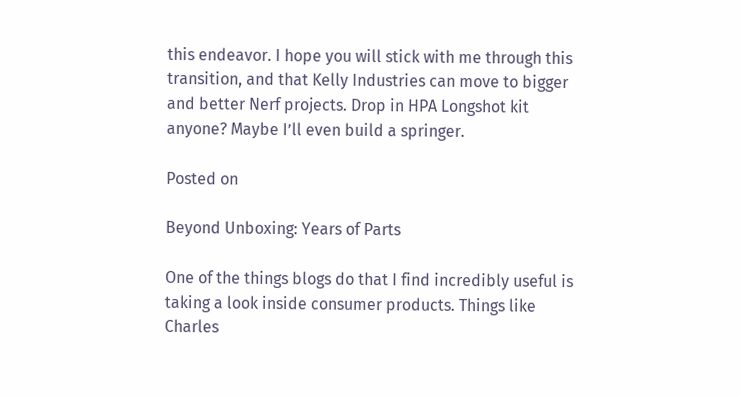this endeavor. I hope you will stick with me through this transition, and that Kelly Industries can move to bigger and better Nerf projects. Drop in HPA Longshot kit anyone? Maybe I’ll even build a springer.

Posted on

Beyond Unboxing: Years of Parts

One of the things blogs do that I find incredibly useful is taking a look inside consumer products. Things like Charles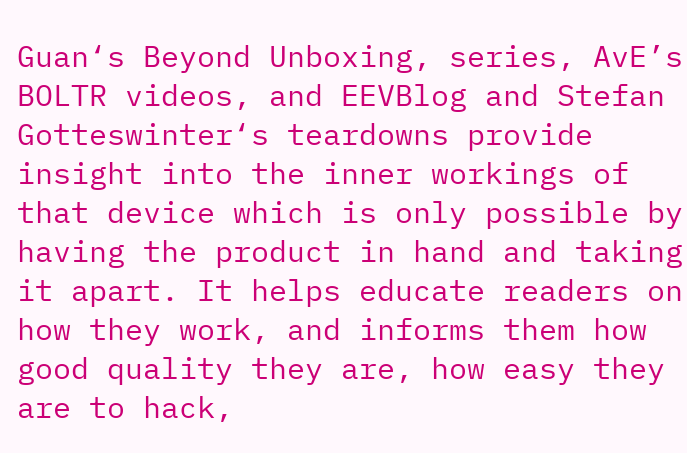Guan‘s Beyond Unboxing, series, AvE’s BOLTR videos, and EEVBlog and Stefan Gotteswinter‘s teardowns provide insight into the inner workings of that device which is only possible by having the product in hand and taking it apart. It helps educate readers on how they work, and informs them how good quality they are, how easy they are to hack,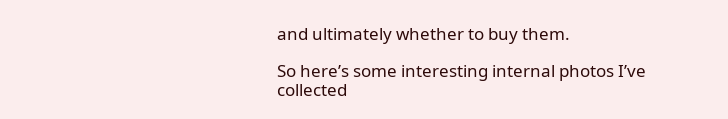and ultimately whether to buy them.

So here’s some interesting internal photos I’ve collected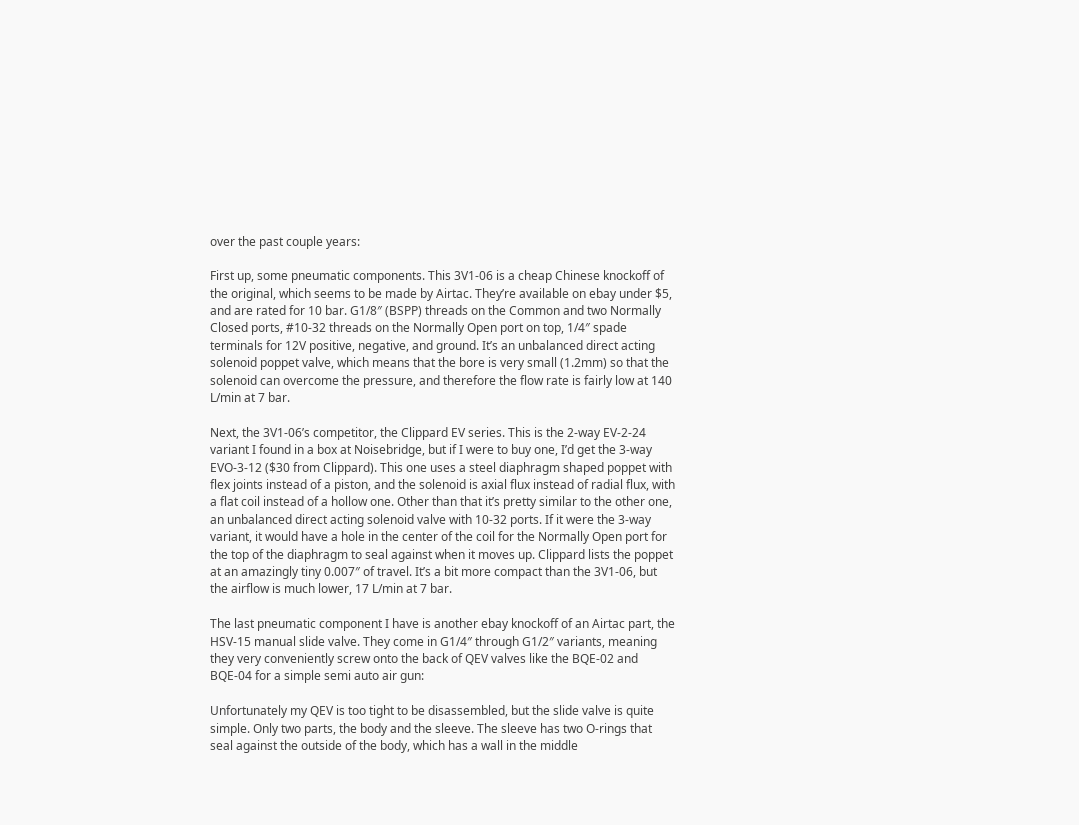over the past couple years:

First up, some pneumatic components. This 3V1-06 is a cheap Chinese knockoff of the original, which seems to be made by Airtac. They’re available on ebay under $5, and are rated for 10 bar. G1/8″ (BSPP) threads on the Common and two Normally Closed ports, #10-32 threads on the Normally Open port on top, 1/4″ spade terminals for 12V positive, negative, and ground. It’s an unbalanced direct acting solenoid poppet valve, which means that the bore is very small (1.2mm) so that the solenoid can overcome the pressure, and therefore the flow rate is fairly low at 140 L/min at 7 bar.

Next, the 3V1-06’s competitor, the Clippard EV series. This is the 2-way EV-2-24 variant I found in a box at Noisebridge, but if I were to buy one, I’d get the 3-way EVO-3-12 ($30 from Clippard). This one uses a steel diaphragm shaped poppet with flex joints instead of a piston, and the solenoid is axial flux instead of radial flux, with a flat coil instead of a hollow one. Other than that it’s pretty similar to the other one, an unbalanced direct acting solenoid valve with 10-32 ports. If it were the 3-way variant, it would have a hole in the center of the coil for the Normally Open port for the top of the diaphragm to seal against when it moves up. Clippard lists the poppet at an amazingly tiny 0.007″ of travel. It’s a bit more compact than the 3V1-06, but the airflow is much lower, 17 L/min at 7 bar.

The last pneumatic component I have is another ebay knockoff of an Airtac part, the HSV-15 manual slide valve. They come in G1/4″ through G1/2″ variants, meaning they very conveniently screw onto the back of QEV valves like the BQE-02 and BQE-04 for a simple semi auto air gun:

Unfortunately my QEV is too tight to be disassembled, but the slide valve is quite simple. Only two parts, the body and the sleeve. The sleeve has two O-rings that seal against the outside of the body, which has a wall in the middle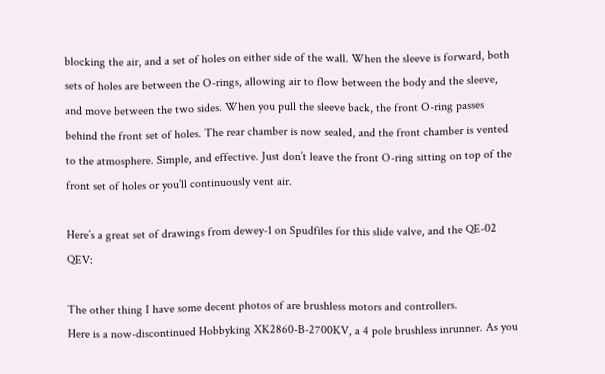blocking the air, and a set of holes on either side of the wall. When the sleeve is forward, both sets of holes are between the O-rings, allowing air to flow between the body and the sleeve, and move between the two sides. When you pull the sleeve back, the front O-ring passes behind the front set of holes. The rear chamber is now sealed, and the front chamber is vented to the atmosphere. Simple, and effective. Just don’t leave the front O-ring sitting on top of the front set of holes or you’ll continuously vent air.

Here’s a great set of drawings from dewey-1 on Spudfiles for this slide valve, and the QE-02 QEV:

The other thing I have some decent photos of are brushless motors and controllers.
Here is a now-discontinued Hobbyking XK2860-B-2700KV, a 4 pole brushless inrunner. As you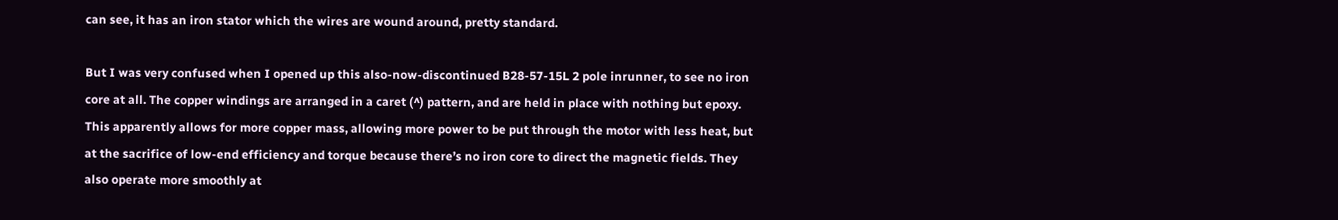can see, it has an iron stator which the wires are wound around, pretty standard.

But I was very confused when I opened up this also-now-discontinued B28-57-15L 2 pole inrunner, to see no iron core at all. The copper windings are arranged in a caret (^) pattern, and are held in place with nothing but epoxy. This apparently allows for more copper mass, allowing more power to be put through the motor with less heat, but at the sacrifice of low-end efficiency and torque because there’s no iron core to direct the magnetic fields. They also operate more smoothly at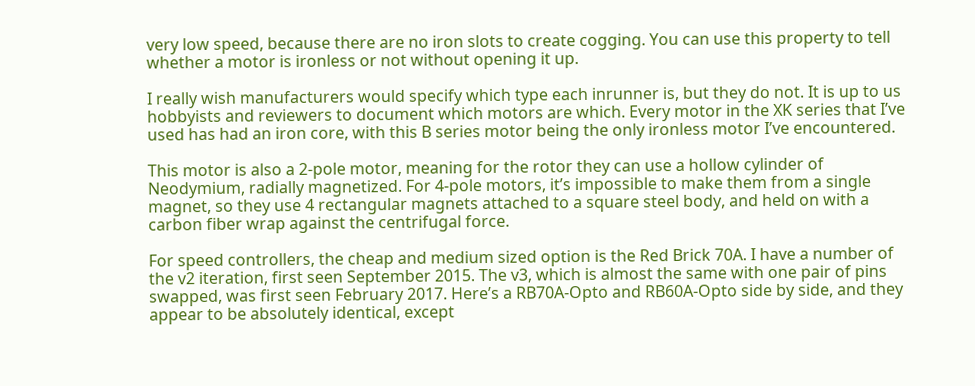very low speed, because there are no iron slots to create cogging. You can use this property to tell whether a motor is ironless or not without opening it up.

I really wish manufacturers would specify which type each inrunner is, but they do not. It is up to us hobbyists and reviewers to document which motors are which. Every motor in the XK series that I’ve used has had an iron core, with this B series motor being the only ironless motor I’ve encountered.

This motor is also a 2-pole motor, meaning for the rotor they can use a hollow cylinder of Neodymium, radially magnetized. For 4-pole motors, it’s impossible to make them from a single magnet, so they use 4 rectangular magnets attached to a square steel body, and held on with a carbon fiber wrap against the centrifugal force.

For speed controllers, the cheap and medium sized option is the Red Brick 70A. I have a number of the v2 iteration, first seen September 2015. The v3, which is almost the same with one pair of pins swapped, was first seen February 2017. Here’s a RB70A-Opto and RB60A-Opto side by side, and they appear to be absolutely identical, except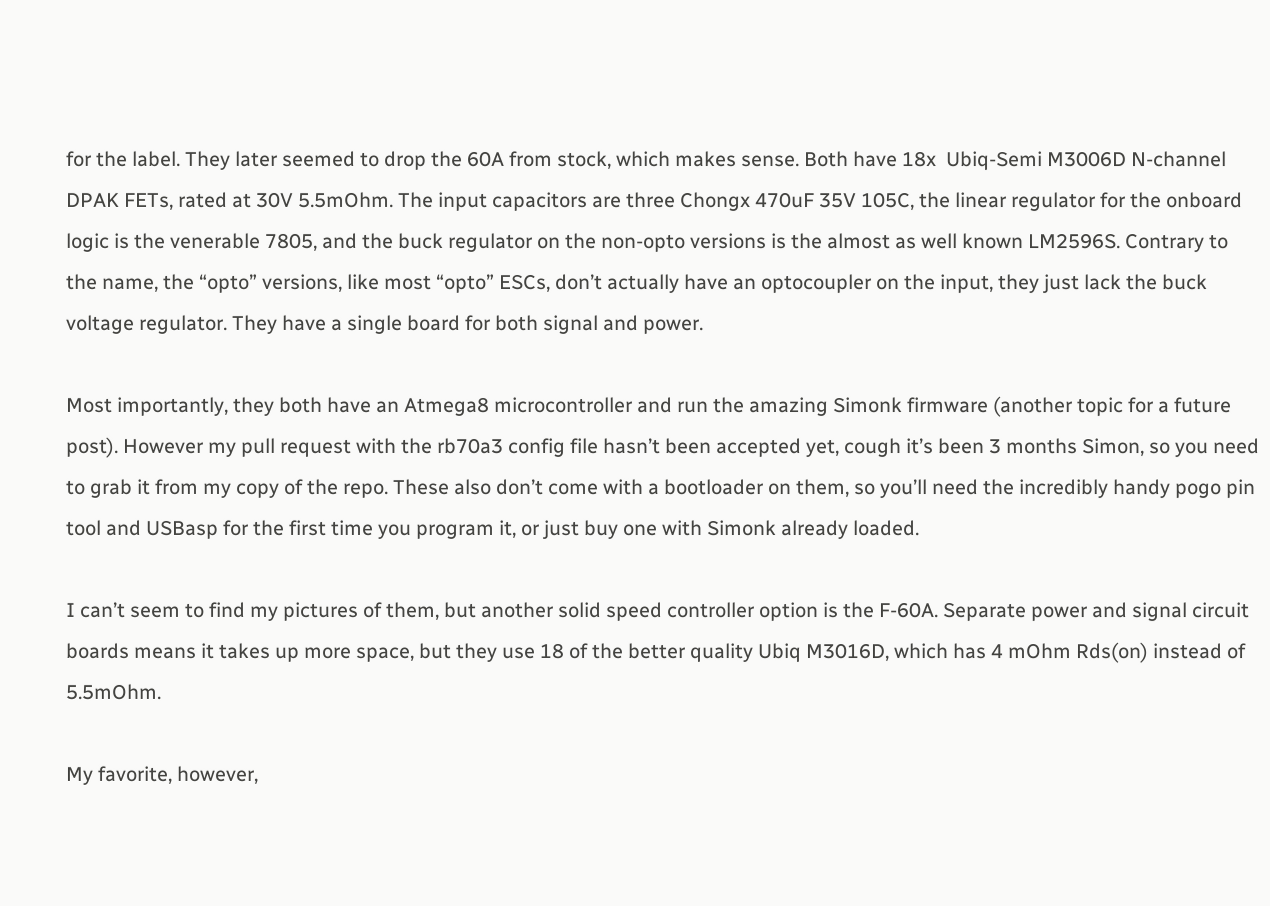for the label. They later seemed to drop the 60A from stock, which makes sense. Both have 18x  Ubiq-Semi M3006D N-channel DPAK FETs, rated at 30V 5.5mOhm. The input capacitors are three Chongx 470uF 35V 105C, the linear regulator for the onboard logic is the venerable 7805, and the buck regulator on the non-opto versions is the almost as well known LM2596S. Contrary to the name, the “opto” versions, like most “opto” ESCs, don’t actually have an optocoupler on the input, they just lack the buck voltage regulator. They have a single board for both signal and power.

Most importantly, they both have an Atmega8 microcontroller and run the amazing Simonk firmware (another topic for a future post). However my pull request with the rb70a3 config file hasn’t been accepted yet, cough it’s been 3 months Simon, so you need to grab it from my copy of the repo. These also don’t come with a bootloader on them, so you’ll need the incredibly handy pogo pin tool and USBasp for the first time you program it, or just buy one with Simonk already loaded.

I can’t seem to find my pictures of them, but another solid speed controller option is the F-60A. Separate power and signal circuit boards means it takes up more space, but they use 18 of the better quality Ubiq M3016D, which has 4 mOhm Rds(on) instead of 5.5mOhm.

My favorite, however,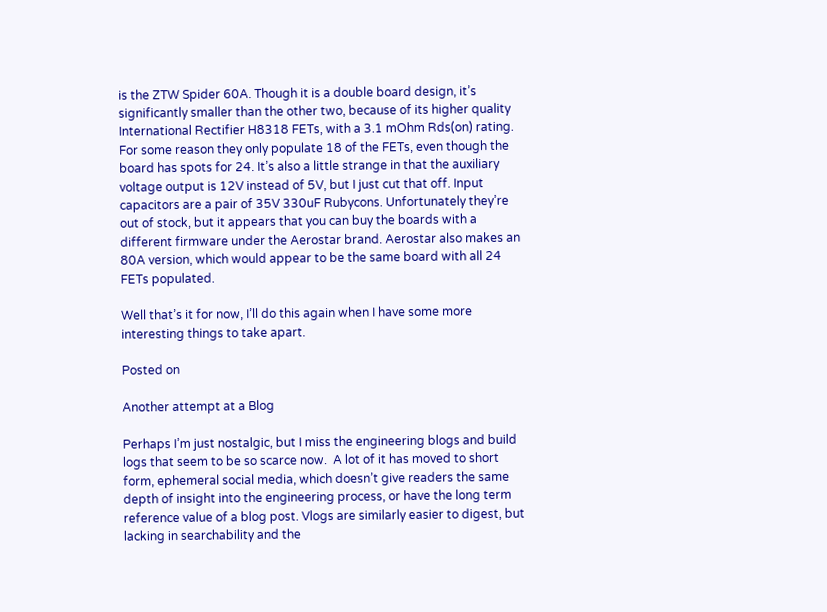is the ZTW Spider 60A. Though it is a double board design, it’s significantly smaller than the other two, because of its higher quality International Rectifier H8318 FETs, with a 3.1 mOhm Rds(on) rating. For some reason they only populate 18 of the FETs, even though the board has spots for 24. It’s also a little strange in that the auxiliary voltage output is 12V instead of 5V, but I just cut that off. Input capacitors are a pair of 35V 330uF Rubycons. Unfortunately they’re out of stock, but it appears that you can buy the boards with a different firmware under the Aerostar brand. Aerostar also makes an 80A version, which would appear to be the same board with all 24 FETs populated.

Well that’s it for now, I’ll do this again when I have some more interesting things to take apart.

Posted on

Another attempt at a Blog

Perhaps I’m just nostalgic, but I miss the engineering blogs and build logs that seem to be so scarce now.  A lot of it has moved to short form, ephemeral social media, which doesn’t give readers the same depth of insight into the engineering process, or have the long term reference value of a blog post. Vlogs are similarly easier to digest, but lacking in searchability and the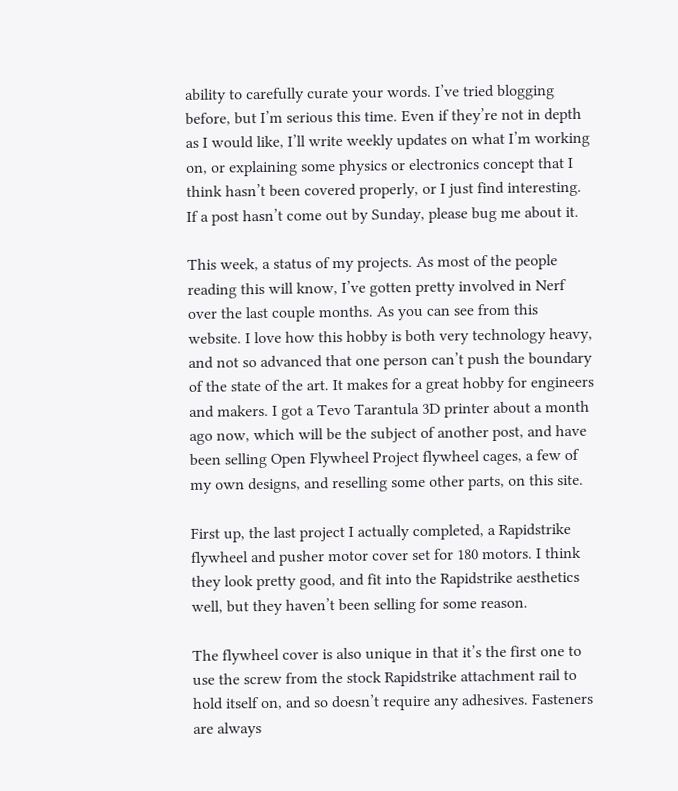ability to carefully curate your words. I’ve tried blogging before, but I’m serious this time. Even if they’re not in depth as I would like, I’ll write weekly updates on what I’m working on, or explaining some physics or electronics concept that I think hasn’t been covered properly, or I just find interesting. If a post hasn’t come out by Sunday, please bug me about it.

This week, a status of my projects. As most of the people reading this will know, I’ve gotten pretty involved in Nerf over the last couple months. As you can see from this website. I love how this hobby is both very technology heavy, and not so advanced that one person can’t push the boundary of the state of the art. It makes for a great hobby for engineers and makers. I got a Tevo Tarantula 3D printer about a month ago now, which will be the subject of another post, and have been selling Open Flywheel Project flywheel cages, a few of my own designs, and reselling some other parts, on this site.

First up, the last project I actually completed, a Rapidstrike flywheel and pusher motor cover set for 180 motors. I think they look pretty good, and fit into the Rapidstrike aesthetics well, but they haven’t been selling for some reason.

The flywheel cover is also unique in that it’s the first one to use the screw from the stock Rapidstrike attachment rail to hold itself on, and so doesn’t require any adhesives. Fasteners are always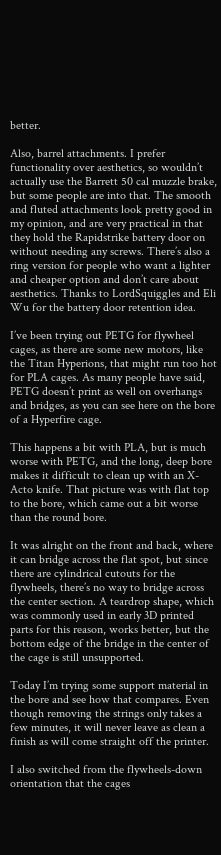better.

Also, barrel attachments. I prefer functionality over aesthetics, so wouldn’t actually use the Barrett 50 cal muzzle brake, but some people are into that. The smooth and fluted attachments look pretty good in my opinion, and are very practical in that they hold the Rapidstrike battery door on without needing any screws. There’s also a ring version for people who want a lighter and cheaper option and don’t care about aesthetics. Thanks to LordSquiggles and Eli Wu for the battery door retention idea.

I’ve been trying out PETG for flywheel cages, as there are some new motors, like the Titan Hyperions, that might run too hot for PLA cages. As many people have said, PETG doesn’t print as well on overhangs and bridges, as you can see here on the bore of a Hyperfire cage.

This happens a bit with PLA, but is much worse with PETG, and the long, deep bore makes it difficult to clean up with an X-Acto knife. That picture was with flat top to the bore, which came out a bit worse than the round bore.

It was alright on the front and back, where it can bridge across the flat spot, but since there are cylindrical cutouts for the flywheels, there’s no way to bridge across the center section. A teardrop shape, which was commonly used in early 3D printed parts for this reason, works better, but the bottom edge of the bridge in the center of the cage is still unsupported.

Today I’m trying some support material in the bore and see how that compares. Even though removing the strings only takes a few minutes, it will never leave as clean a finish as will come straight off the printer.

I also switched from the flywheels-down orientation that the cages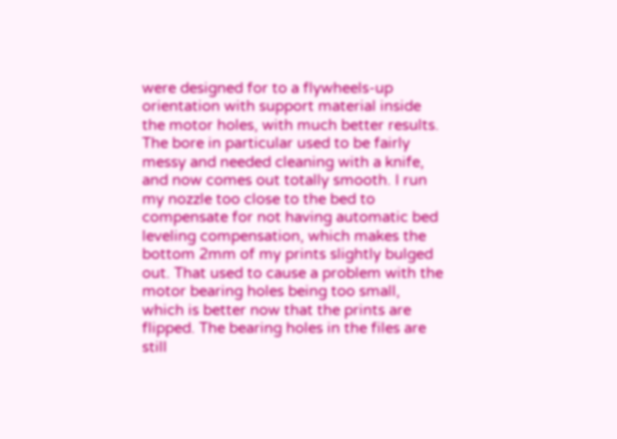were designed for to a flywheels-up orientation with support material inside the motor holes, with much better results. The bore in particular used to be fairly messy and needed cleaning with a knife, and now comes out totally smooth. I run my nozzle too close to the bed to compensate for not having automatic bed leveling compensation, which makes the bottom 2mm of my prints slightly bulged out. That used to cause a problem with the motor bearing holes being too small, which is better now that the prints are flipped. The bearing holes in the files are still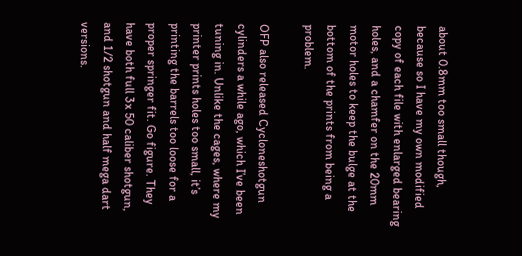about 0.8mm too small though, because so I have my own modified copy of each file with enlarged bearing holes, and a chamfer on the 20mm motor holes to keep the bulge at the bottom of the prints from being a problem.

OFP also released Cycloneshotgun cylinders a while ago, which I’ve been tuning in. Unlike the cages, where my printer prints holes too small, it’s printing the barrels too loose for a proper springer fit. Go figure. They have both full 3x 50 caliber shotgun, and 1/2 shotgun and half mega dart versions.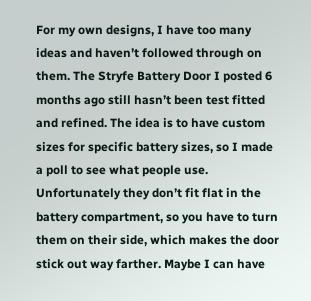For my own designs, I have too many ideas and haven’t followed through on them. The Stryfe Battery Door I posted 6 months ago still hasn’t been test fitted and refined. The idea is to have custom sizes for specific battery sizes, so I made a poll to see what people use. Unfortunately they don’t fit flat in the battery compartment, so you have to turn them on their side, which makes the door stick out way farther. Maybe I can have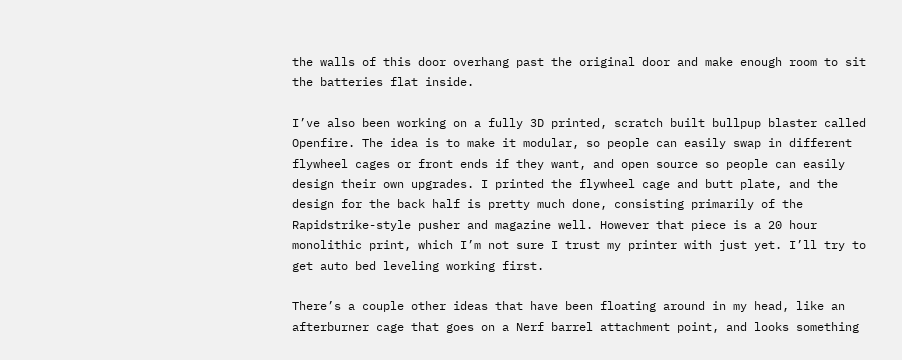the walls of this door overhang past the original door and make enough room to sit the batteries flat inside.

I’ve also been working on a fully 3D printed, scratch built bullpup blaster called Openfire. The idea is to make it modular, so people can easily swap in different flywheel cages or front ends if they want, and open source so people can easily design their own upgrades. I printed the flywheel cage and butt plate, and the design for the back half is pretty much done, consisting primarily of the Rapidstrike-style pusher and magazine well. However that piece is a 20 hour monolithic print, which I’m not sure I trust my printer with just yet. I’ll try to get auto bed leveling working first.

There’s a couple other ideas that have been floating around in my head, like an afterburner cage that goes on a Nerf barrel attachment point, and looks something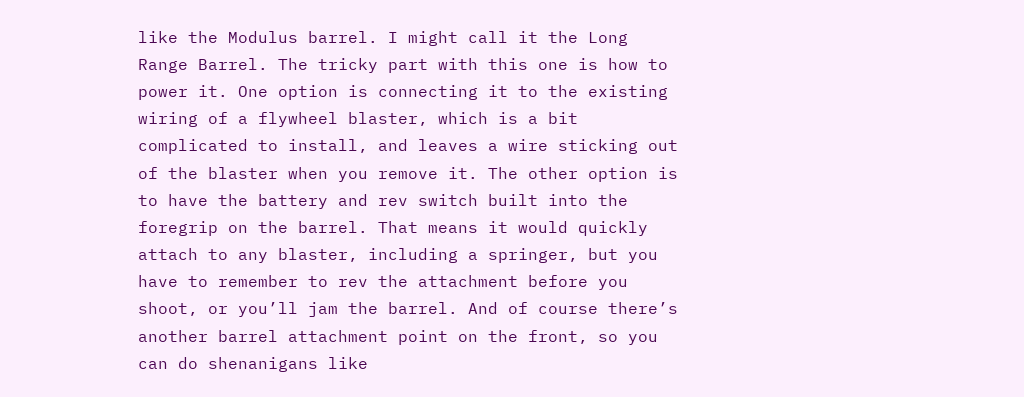like the Modulus barrel. I might call it the Long Range Barrel. The tricky part with this one is how to power it. One option is connecting it to the existing wiring of a flywheel blaster, which is a bit complicated to install, and leaves a wire sticking out of the blaster when you remove it. The other option is to have the battery and rev switch built into the foregrip on the barrel. That means it would quickly attach to any blaster, including a springer, but you have to remember to rev the attachment before you shoot, or you’ll jam the barrel. And of course there’s another barrel attachment point on the front, so you can do shenanigans like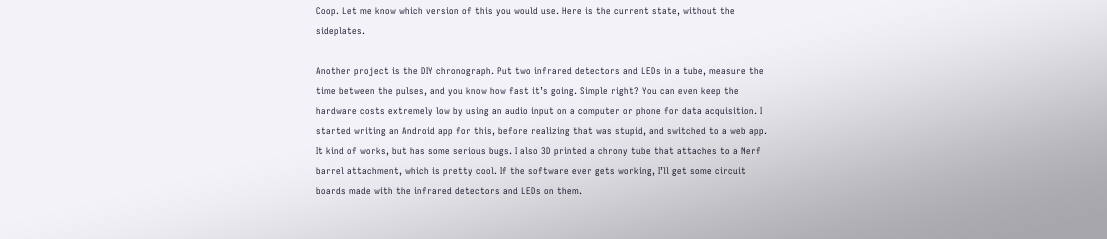Coop. Let me know which version of this you would use. Here is the current state, without the sideplates.

Another project is the DIY chronograph. Put two infrared detectors and LEDs in a tube, measure the time between the pulses, and you know how fast it’s going. Simple right? You can even keep the hardware costs extremely low by using an audio input on a computer or phone for data acquisition. I started writing an Android app for this, before realizing that was stupid, and switched to a web app. It kind of works, but has some serious bugs. I also 3D printed a chrony tube that attaches to a Nerf barrel attachment, which is pretty cool. If the software ever gets working, I’ll get some circuit boards made with the infrared detectors and LEDs on them.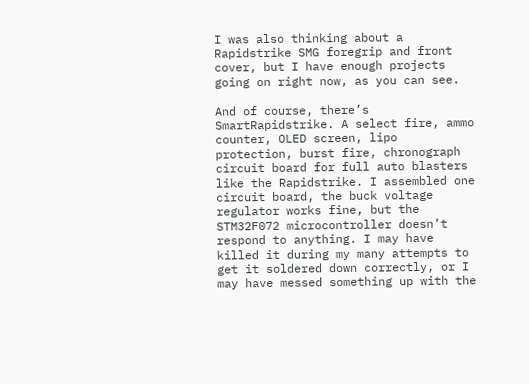I was also thinking about a Rapidstrike SMG foregrip and front cover, but I have enough projects going on right now, as you can see.

And of course, there’s SmartRapidstrike. A select fire, ammo counter, OLED screen, lipo protection, burst fire, chronograph circuit board for full auto blasters like the Rapidstrike. I assembled one circuit board, the buck voltage regulator works fine, but the STM32F072 microcontroller doesn’t respond to anything. I may have killed it during my many attempts to get it soldered down correctly, or I may have messed something up with the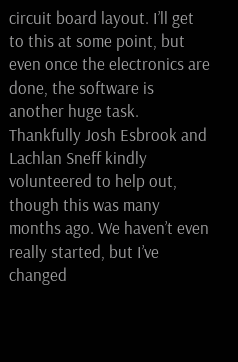circuit board layout. I’ll get to this at some point, but even once the electronics are done, the software is another huge task. Thankfully Josh Esbrook and Lachlan Sneff kindly volunteered to help out, though this was many months ago. We haven’t even really started, but I’ve changed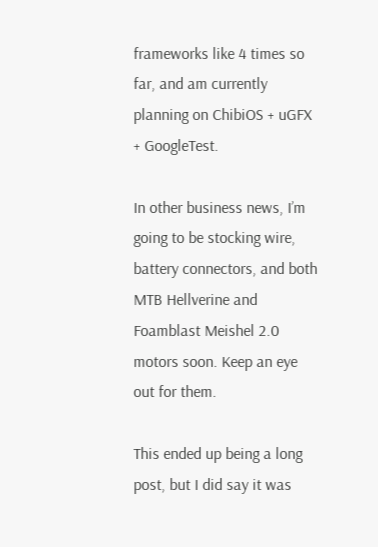frameworks like 4 times so far, and am currently planning on ChibiOS + uGFX + GoogleTest.

In other business news, I’m going to be stocking wire, battery connectors, and both MTB Hellverine and Foamblast Meishel 2.0 motors soon. Keep an eye out for them.

This ended up being a long post, but I did say it was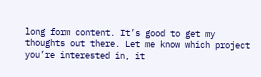long form content. It’s good to get my thoughts out there. Let me know which project you’re interested in, it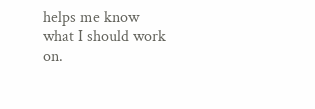helps me know what I should work on.